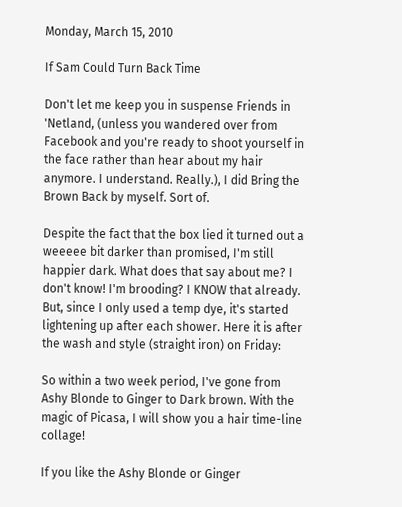Monday, March 15, 2010

If Sam Could Turn Back Time

Don't let me keep you in suspense Friends in 'Netland, (unless you wandered over from Facebook and you're ready to shoot yourself in the face rather than hear about my hair anymore. I understand. Really.), I did Bring the Brown Back by myself. Sort of.

Despite the fact that the box lied it turned out a weeeee bit darker than promised, I'm still happier dark. What does that say about me? I don't know! I'm brooding? I KNOW that already. But, since I only used a temp dye, it's started lightening up after each shower. Here it is after the wash and style (straight iron) on Friday:

So within a two week period, I've gone from Ashy Blonde to Ginger to Dark brown. With the magic of Picasa, I will show you a hair time-line collage!

If you like the Ashy Blonde or Ginger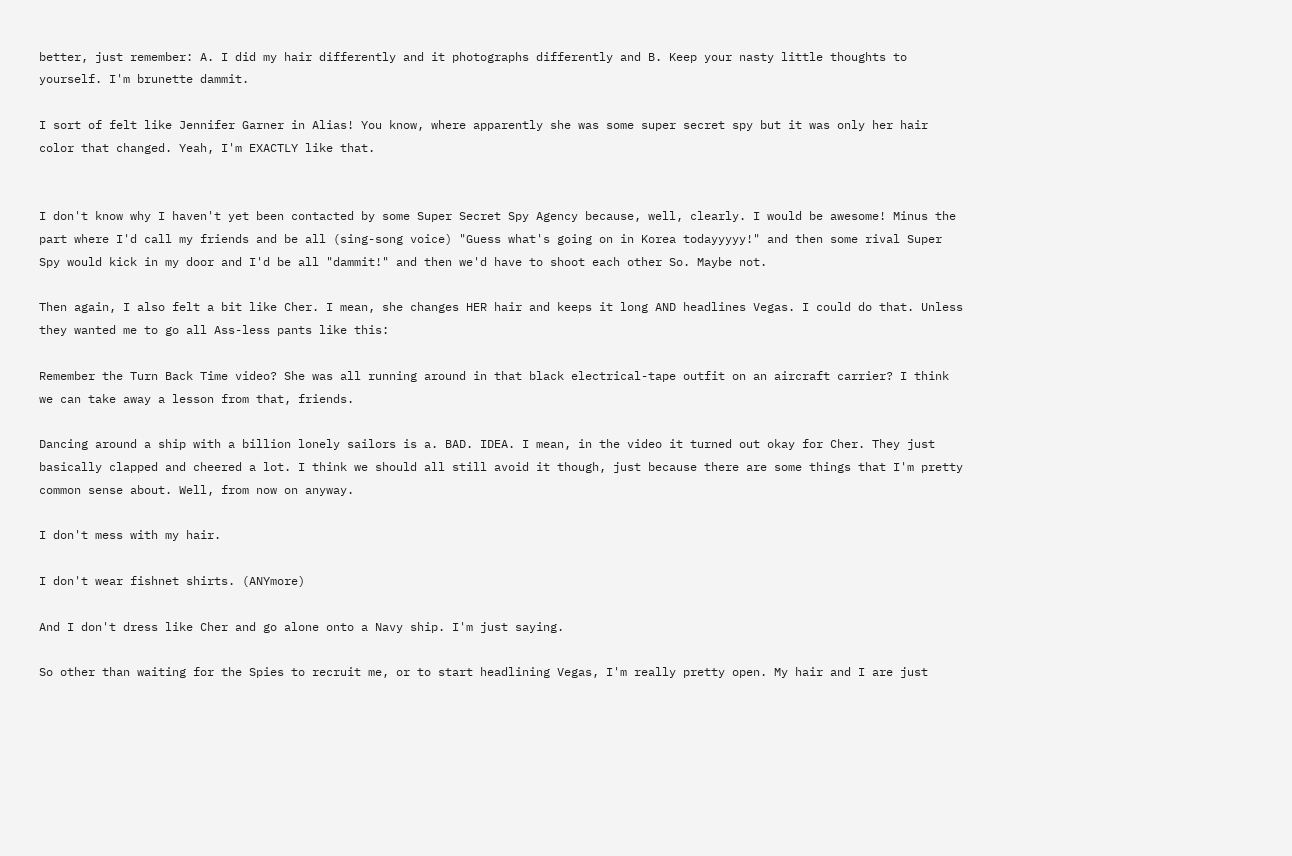better, just remember: A. I did my hair differently and it photographs differently and B. Keep your nasty little thoughts to yourself. I'm brunette dammit.

I sort of felt like Jennifer Garner in Alias! You know, where apparently she was some super secret spy but it was only her hair color that changed. Yeah, I'm EXACTLY like that.


I don't know why I haven't yet been contacted by some Super Secret Spy Agency because, well, clearly. I would be awesome! Minus the part where I'd call my friends and be all (sing-song voice) "Guess what's going on in Korea todayyyyy!" and then some rival Super Spy would kick in my door and I'd be all "dammit!" and then we'd have to shoot each other So. Maybe not.

Then again, I also felt a bit like Cher. I mean, she changes HER hair and keeps it long AND headlines Vegas. I could do that. Unless they wanted me to go all Ass-less pants like this:

Remember the Turn Back Time video? She was all running around in that black electrical-tape outfit on an aircraft carrier? I think we can take away a lesson from that, friends.

Dancing around a ship with a billion lonely sailors is a. BAD. IDEA. I mean, in the video it turned out okay for Cher. They just basically clapped and cheered a lot. I think we should all still avoid it though, just because there are some things that I'm pretty common sense about. Well, from now on anyway.

I don't mess with my hair.

I don't wear fishnet shirts. (ANYmore)

And I don't dress like Cher and go alone onto a Navy ship. I'm just saying.

So other than waiting for the Spies to recruit me, or to start headlining Vegas, I'm really pretty open. My hair and I are just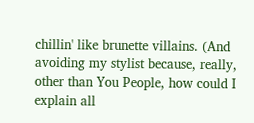chillin' like brunette villains. (And avoiding my stylist because, really, other than You People, how could I explain all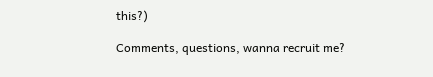this?)

Comments, questions, wanna recruit me?